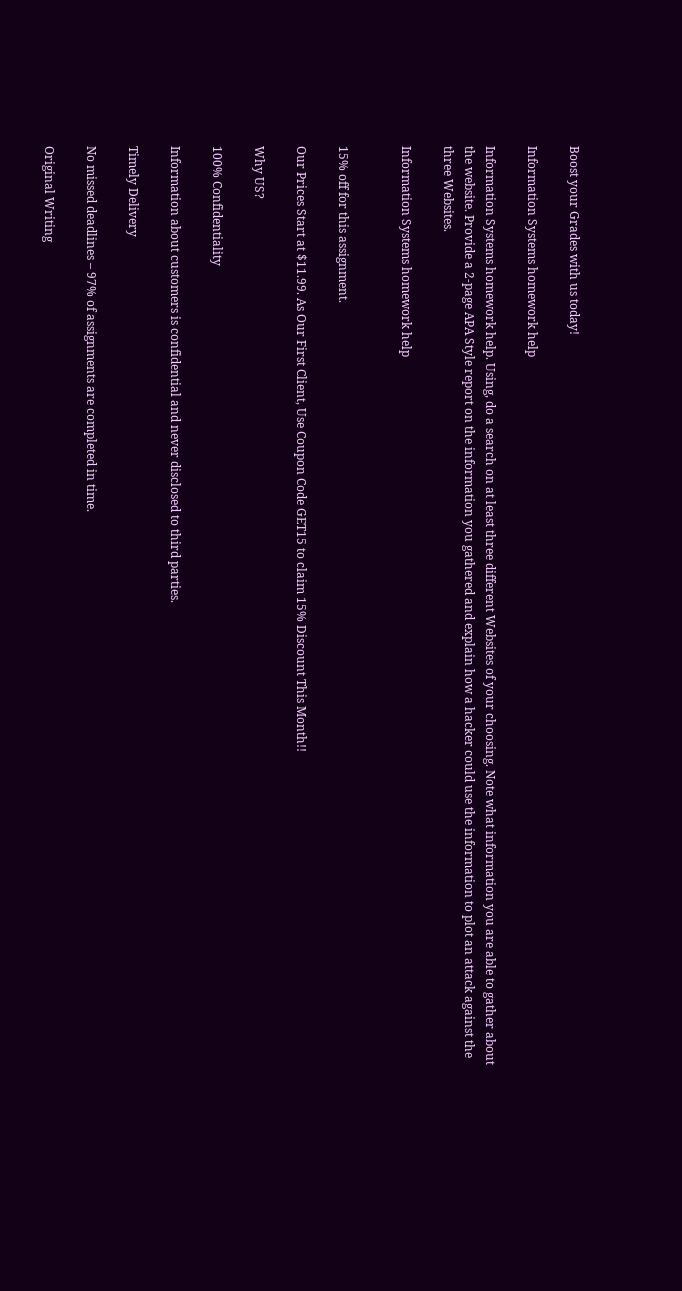Boost your Grades with us today!

Information Systems homework help

Information Systems homework help. Using, do a search on at least three different Websites of your choosing. Note what information you are able to gather about the website. Provide a 2-page APA Style report on the information you gathered and explain how a hacker could use the information to plot an attack against the three Websites.

Information Systems homework help


15% off for this assignment.

Our Prices Start at $11.99. As Our First Client, Use Coupon Code GET15 to claim 15% Discount This Month!!

Why US?

100% Confidentiality

Information about customers is confidential and never disclosed to third parties.

Timely Delivery

No missed deadlines – 97% of assignments are completed in time.

Original Writing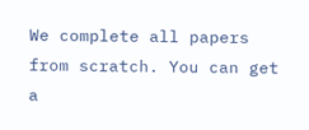We complete all papers from scratch. You can get a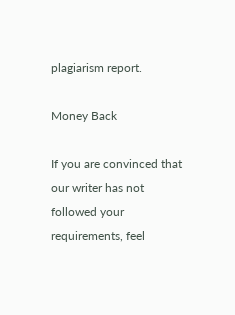plagiarism report.

Money Back

If you are convinced that our writer has not followed your requirements, feel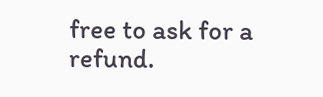free to ask for a refund.